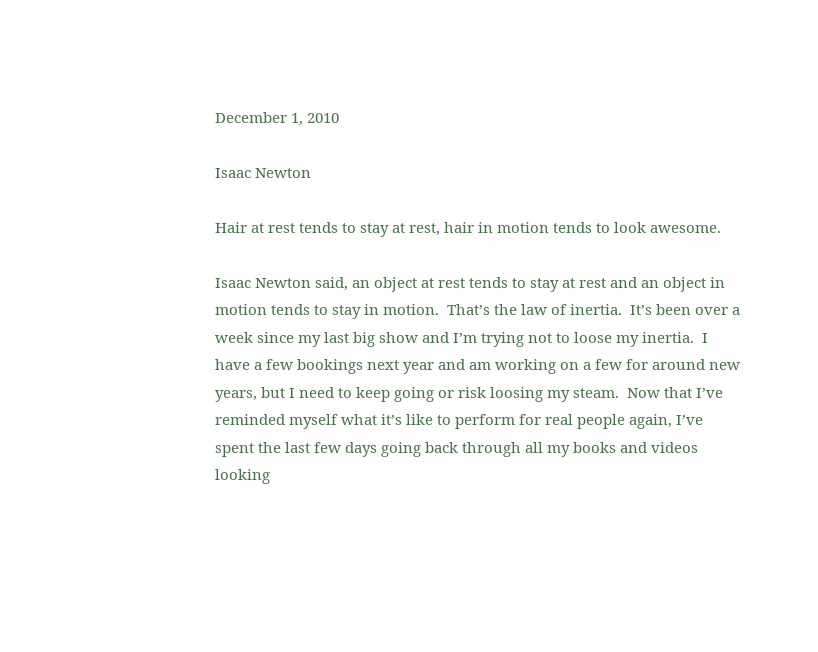December 1, 2010

Isaac Newton

Hair at rest tends to stay at rest, hair in motion tends to look awesome.

Isaac Newton said, an object at rest tends to stay at rest and an object in motion tends to stay in motion.  That’s the law of inertia.  It’s been over a week since my last big show and I’m trying not to loose my inertia.  I have a few bookings next year and am working on a few for around new years, but I need to keep going or risk loosing my steam.  Now that I’ve reminded myself what it’s like to perform for real people again, I’ve spent the last few days going back through all my books and videos looking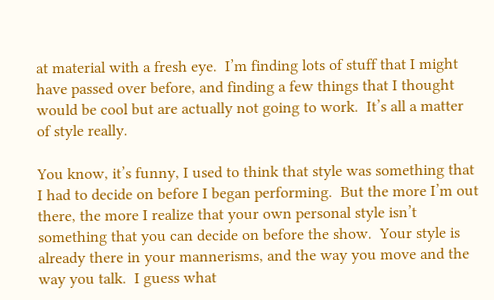at material with a fresh eye.  I’m finding lots of stuff that I might have passed over before, and finding a few things that I thought would be cool but are actually not going to work.  It’s all a matter of style really.

You know, it’s funny, I used to think that style was something that I had to decide on before I began performing.  But the more I’m out there, the more I realize that your own personal style isn’t something that you can decide on before the show.  Your style is already there in your mannerisms, and the way you move and the way you talk.  I guess what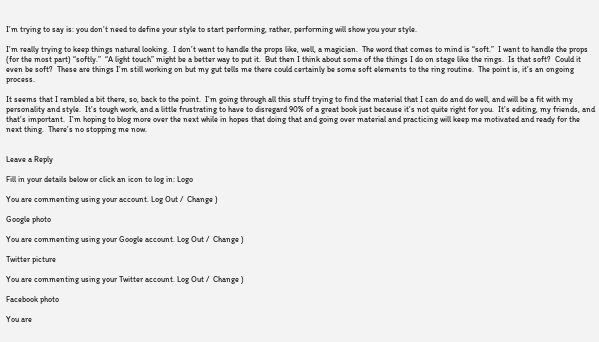I’m trying to say is: you don’t need to define your style to start performing, rather, performing will show you your style.

I’m really trying to keep things natural looking.  I don’t want to handle the props like, well, a magician.  The word that comes to mind is “soft.”  I want to handle the props (for the most part) “softly.”  “A light touch” might be a better way to put it.  But then I think about some of the things I do on stage like the rings.  Is that soft?  Could it even be soft?  These are things I’m still working on but my gut tells me there could certainly be some soft elements to the ring routine.  The point is, it’s an ongoing process.

It seems that I rambled a bit there, so, back to the point.  I’m going through all this stuff trying to find the material that I can do and do well, and will be a fit with my personality and style.  It’s tough work, and a little frustrating to have to disregard 90% of a great book just because it’s not quite right for you.  It’s editing, my friends, and that’s important.  I’m hoping to blog more over the next while in hopes that doing that and going over material and practicing will keep me motivated and ready for the next thing.  There’s no stopping me now.


Leave a Reply

Fill in your details below or click an icon to log in: Logo

You are commenting using your account. Log Out /  Change )

Google photo

You are commenting using your Google account. Log Out /  Change )

Twitter picture

You are commenting using your Twitter account. Log Out /  Change )

Facebook photo

You are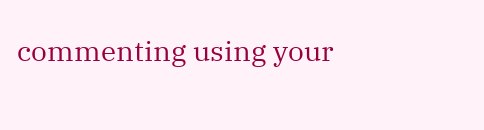commenting using your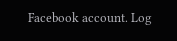Facebook account. Log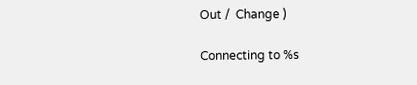Out /  Change )

Connecting to %s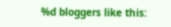%d bloggers like this: